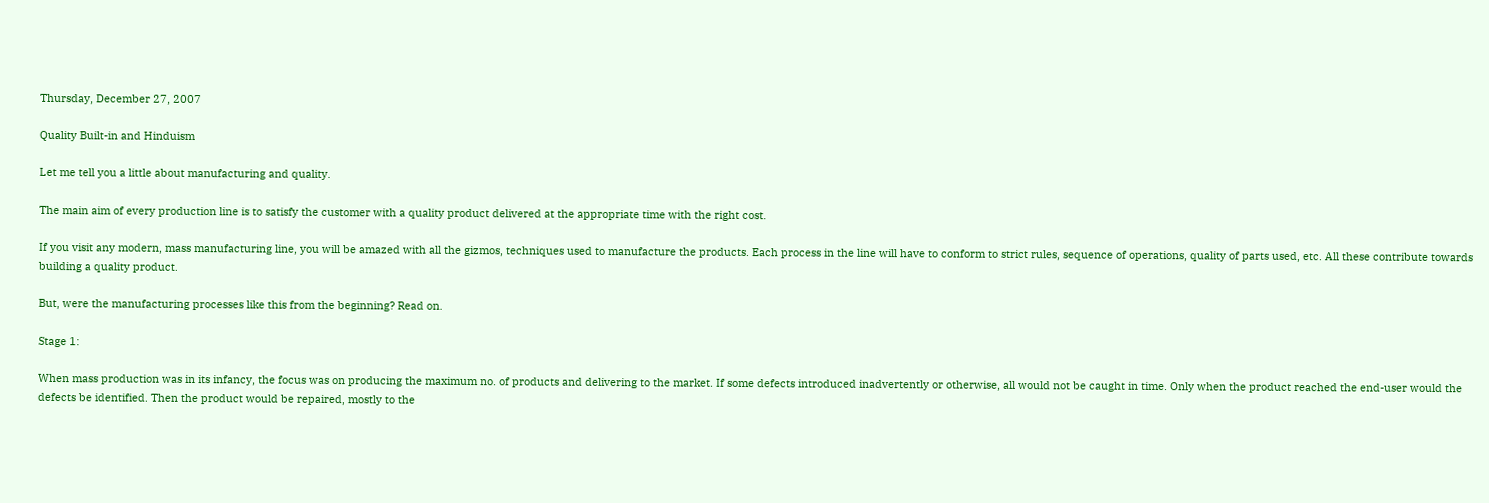Thursday, December 27, 2007

Quality Built-in and Hinduism

Let me tell you a little about manufacturing and quality.

The main aim of every production line is to satisfy the customer with a quality product delivered at the appropriate time with the right cost.

If you visit any modern, mass manufacturing line, you will be amazed with all the gizmos, techniques used to manufacture the products. Each process in the line will have to conform to strict rules, sequence of operations, quality of parts used, etc. All these contribute towards building a quality product.

But, were the manufacturing processes like this from the beginning? Read on.

Stage 1:

When mass production was in its infancy, the focus was on producing the maximum no. of products and delivering to the market. If some defects introduced inadvertently or otherwise, all would not be caught in time. Only when the product reached the end-user would the defects be identified. Then the product would be repaired, mostly to the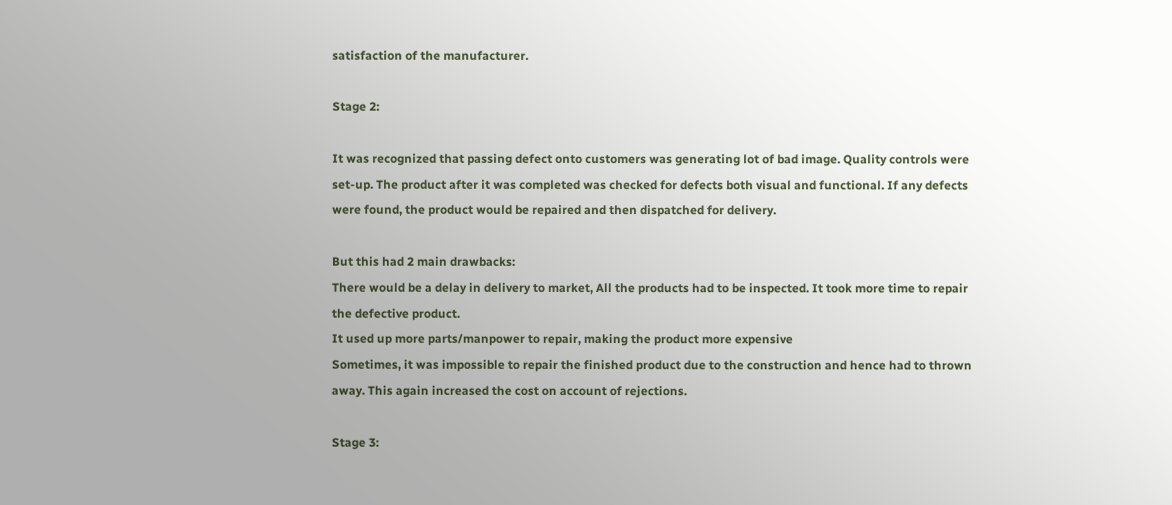satisfaction of the manufacturer.

Stage 2:

It was recognized that passing defect onto customers was generating lot of bad image. Quality controls were set-up. The product after it was completed was checked for defects both visual and functional. If any defects were found, the product would be repaired and then dispatched for delivery.

But this had 2 main drawbacks:
There would be a delay in delivery to market, All the products had to be inspected. It took more time to repair the defective product.
It used up more parts/manpower to repair, making the product more expensive
Sometimes, it was impossible to repair the finished product due to the construction and hence had to thrown away. This again increased the cost on account of rejections.

Stage 3: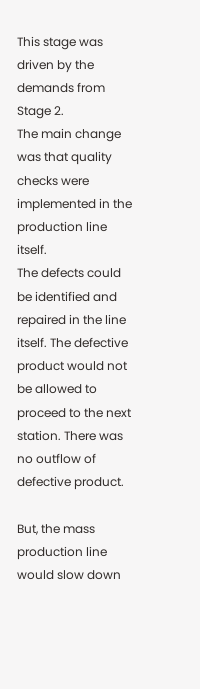This stage was driven by the demands from Stage 2.
The main change was that quality checks were implemented in the production line itself.
The defects could be identified and repaired in the line itself. The defective product would not be allowed to proceed to the next station. There was no outflow of defective product.

But, the mass production line would slow down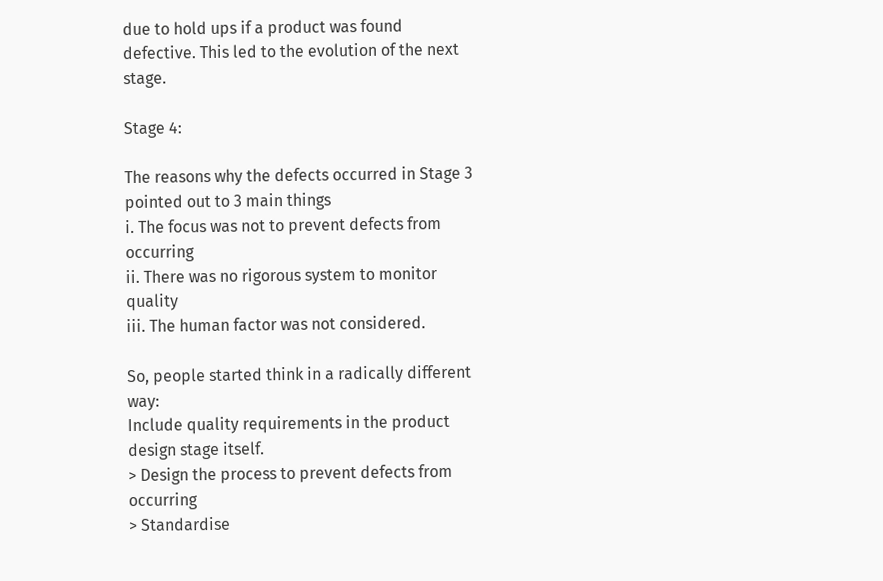due to hold ups if a product was found defective. This led to the evolution of the next stage.

Stage 4:

The reasons why the defects occurred in Stage 3 pointed out to 3 main things
i. The focus was not to prevent defects from occurring
ii. There was no rigorous system to monitor quality
iii. The human factor was not considered.

So, people started think in a radically different way:
Include quality requirements in the product design stage itself.
> Design the process to prevent defects from occurring
> Standardise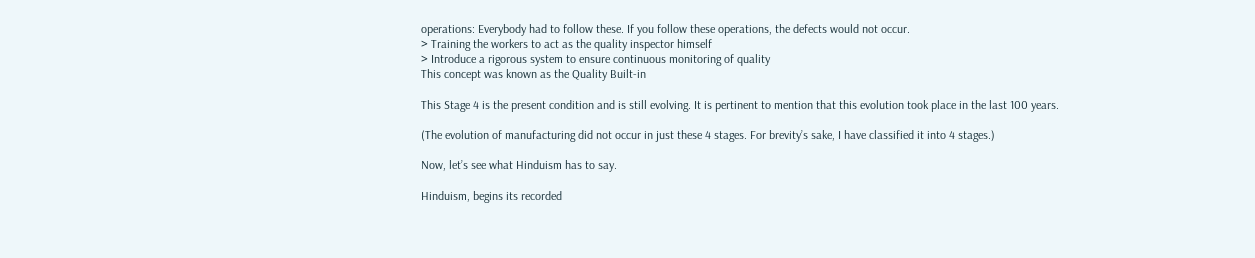operations: Everybody had to follow these. If you follow these operations, the defects would not occur.
> Training the workers to act as the quality inspector himself
> Introduce a rigorous system to ensure continuous monitoring of quality
This concept was known as the Quality Built-in

This Stage 4 is the present condition and is still evolving. It is pertinent to mention that this evolution took place in the last 100 years.

(The evolution of manufacturing did not occur in just these 4 stages. For brevity’s sake, I have classified it into 4 stages.)

Now, let’s see what Hinduism has to say.

Hinduism, begins its recorded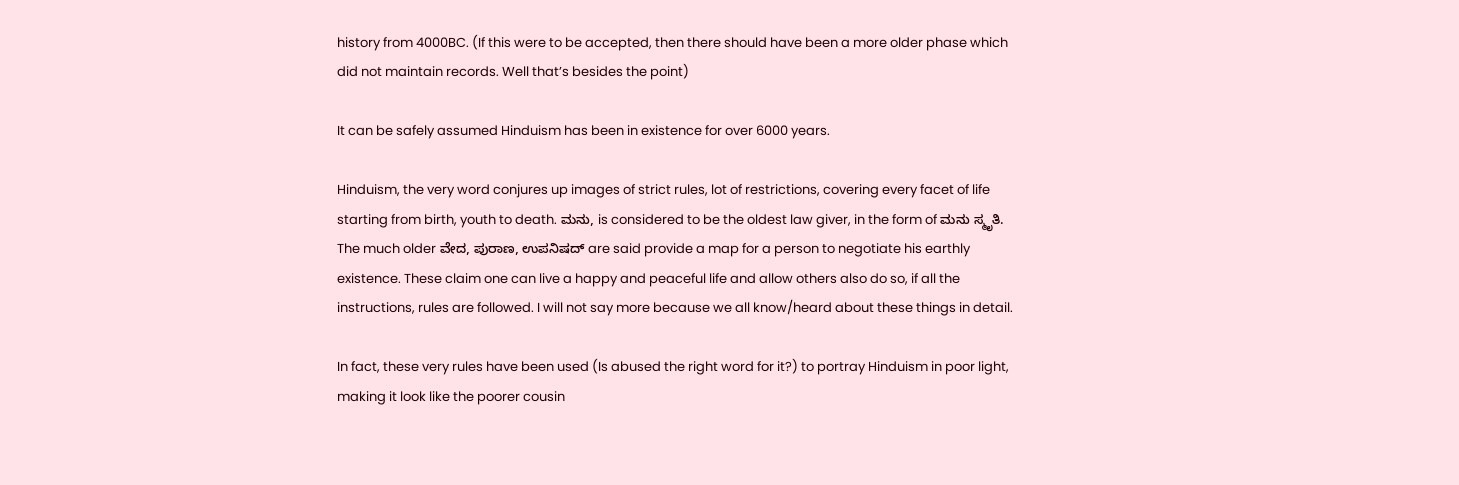history from 4000BC. (If this were to be accepted, then there should have been a more older phase which did not maintain records. Well that’s besides the point)

It can be safely assumed Hinduism has been in existence for over 6000 years.

Hinduism, the very word conjures up images of strict rules, lot of restrictions, covering every facet of life starting from birth, youth to death. ಮನು, is considered to be the oldest law giver, in the form of ಮನು ಸ್ಮೃತಿ. The much older ವೇದ, ಪುರಾಣ, ಉಪನಿಷದ್ are said provide a map for a person to negotiate his earthly existence. These claim one can live a happy and peaceful life and allow others also do so, if all the instructions, rules are followed. I will not say more because we all know/heard about these things in detail.

In fact, these very rules have been used (Is abused the right word for it?) to portray Hinduism in poor light, making it look like the poorer cousin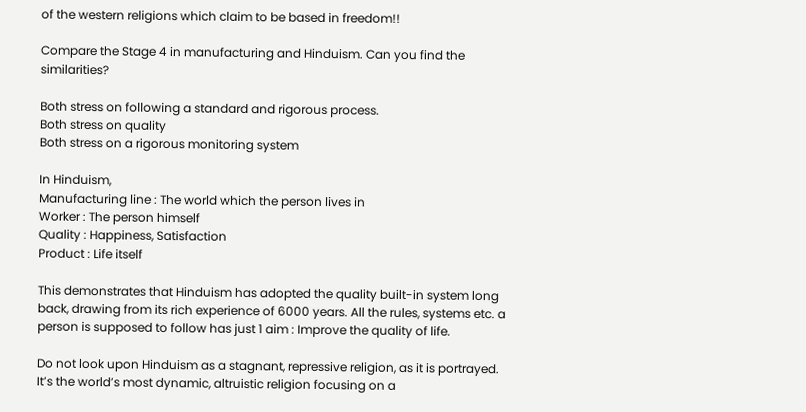of the western religions which claim to be based in freedom!!

Compare the Stage 4 in manufacturing and Hinduism. Can you find the similarities?

Both stress on following a standard and rigorous process.
Both stress on quality
Both stress on a rigorous monitoring system

In Hinduism,
Manufacturing line : The world which the person lives in
Worker : The person himself
Quality : Happiness, Satisfaction
Product : Life itself

This demonstrates that Hinduism has adopted the quality built-in system long back, drawing from its rich experience of 6000 years. All the rules, systems etc. a person is supposed to follow has just 1 aim : Improve the quality of life.

Do not look upon Hinduism as a stagnant, repressive religion, as it is portrayed. It’s the world’s most dynamic, altruistic religion focusing on a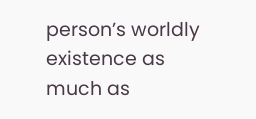person’s worldly existence as much as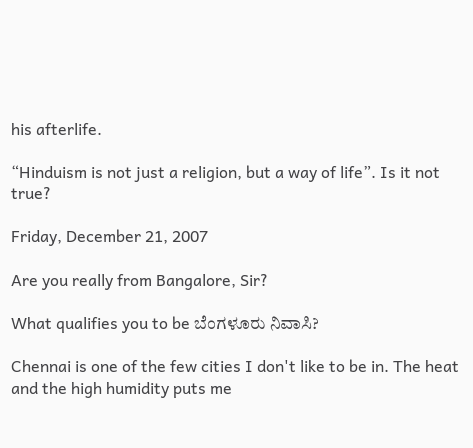his afterlife.

“Hinduism is not just a religion, but a way of life”. Is it not true?

Friday, December 21, 2007

Are you really from Bangalore, Sir?

What qualifies you to be ಬೆಂಗಳೂರು ನಿವಾಸಿ?

Chennai is one of the few cities I don't like to be in. The heat and the high humidity puts me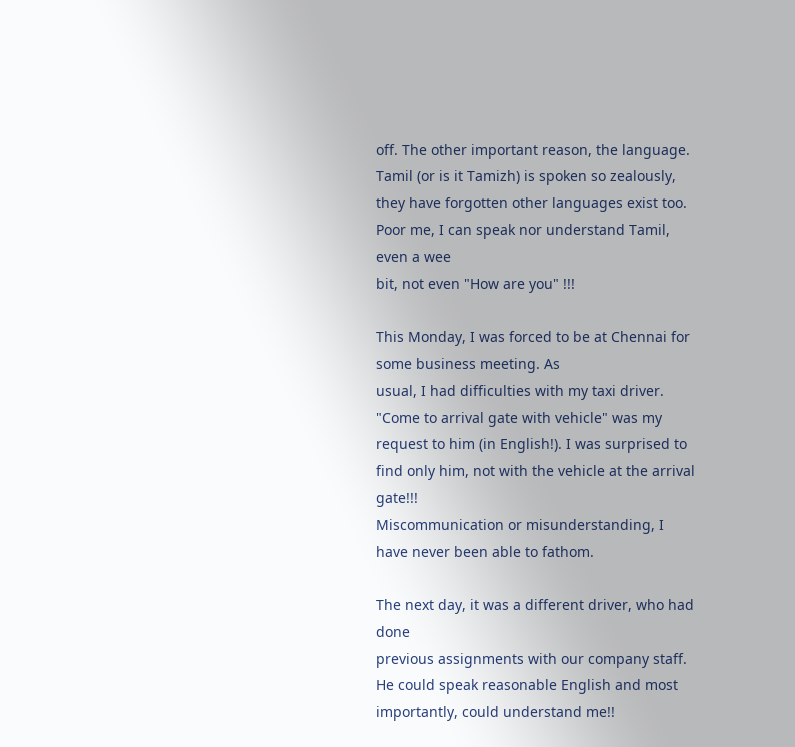off. The other important reason, the language. Tamil (or is it Tamizh) is spoken so zealously, they have forgotten other languages exist too.
Poor me, I can speak nor understand Tamil, even a wee
bit, not even "How are you" !!!

This Monday, I was forced to be at Chennai for some business meeting. As
usual, I had difficulties with my taxi driver. "Come to arrival gate with vehicle" was my request to him (in English!). I was surprised to find only him, not with the vehicle at the arrival gate!!!
Miscommunication or misunderstanding, I have never been able to fathom.

The next day, it was a different driver, who had done
previous assignments with our company staff. He could speak reasonable English and most importantly, could understand me!!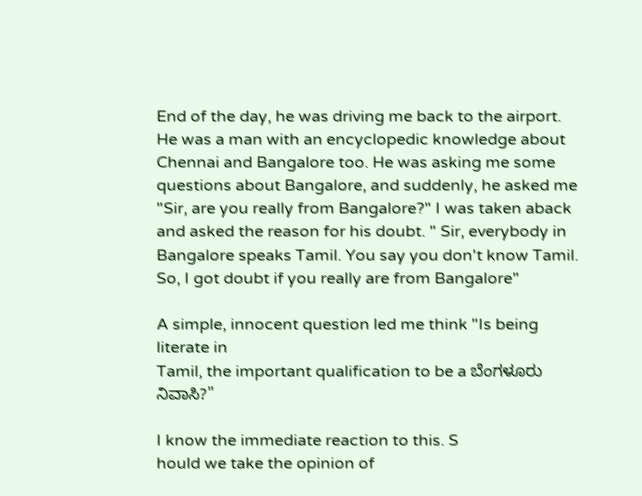End of the day, he was driving me back to the airport.
He was a man with an encyclopedic knowledge about Chennai and Bangalore too. He was asking me some
questions about Bangalore, and suddenly, he asked me "Sir, are you really from Bangalore?" I was taken aback and asked the reason for his doubt. " Sir, everybody in Bangalore speaks Tamil. You say you don't know Tamil. So, I got doubt if you really are from Bangalore"

A simple, innocent question led me think "Is being literate in
Tamil, the important qualification to be a ಬೆಂಗಳೂರು ನಿವಾಸಿ?"

I know the immediate reaction to this. S
hould we take the opinion of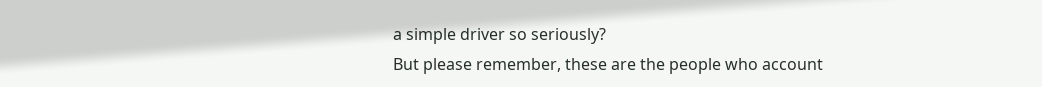a simple driver so seriously?
But please remember, these are the people who account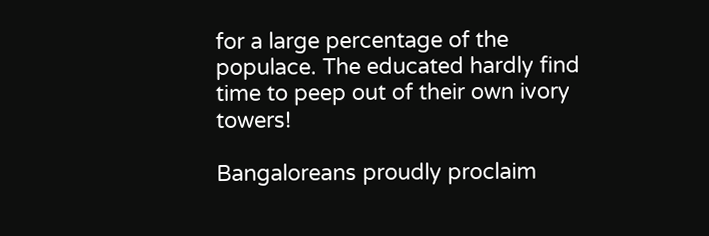for a large percentage of the populace. The educated hardly find time to peep out of their own ivory towers!

Bangaloreans proudly proclaim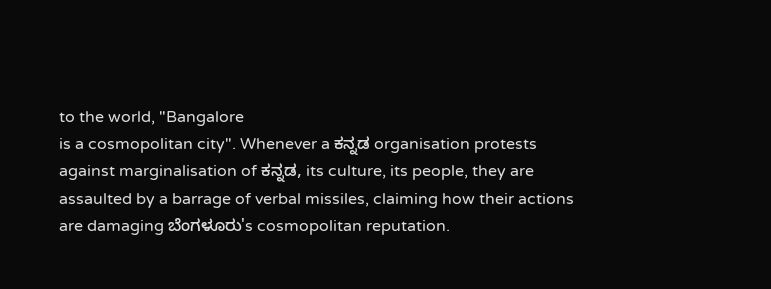to the world, "Bangalore
is a cosmopolitan city". Whenever a ಕನ್ನಡ organisation protests against marginalisation of ಕನ್ನಡ, its culture, its people, they are assaulted by a barrage of verbal missiles, claiming how their actions are damaging ಬೆಂಗಳೂರು's cosmopolitan reputation.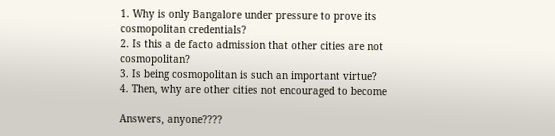1. Why is only Bangalore under pressure to prove its
cosmopolitan credentials?
2. Is this a de facto admission that other cities are not cosmopolitan?
3. Is being cosmopolitan is such an important virtue?
4. Then, why are other cities not encouraged to become

Answers, anyone????